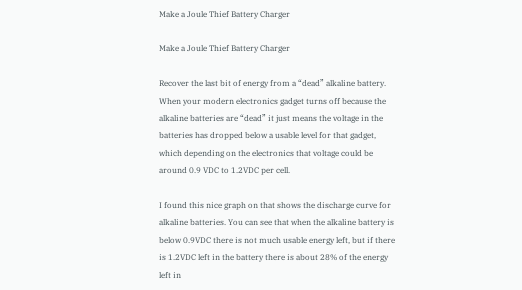Make a Joule Thief Battery Charger

Make a Joule Thief Battery Charger

Recover the last bit of energy from a “dead” alkaline battery. When your modern electronics gadget turns off because the alkaline batteries are “dead” it just means the voltage in the batteries has dropped below a usable level for that gadget, which depending on the electronics that voltage could be around 0.9 VDC to 1.2VDC per cell.

I found this nice graph on that shows the discharge curve for alkaline batteries. You can see that when the alkaline battery is below 0.9VDC there is not much usable energy left, but if there is 1.2VDC left in the battery there is about 28% of the energy left in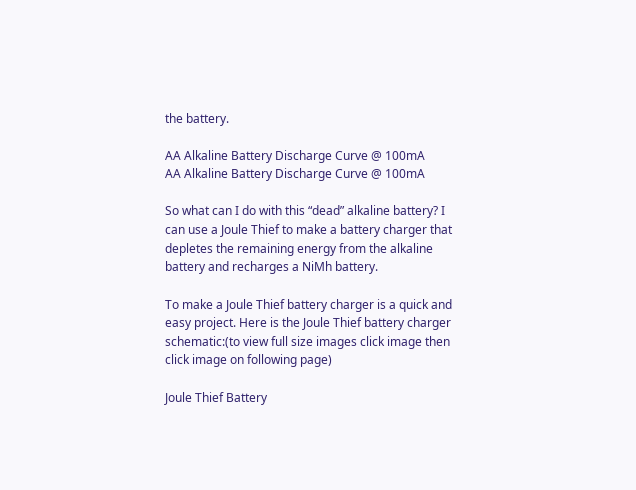the battery.

AA Alkaline Battery Discharge Curve @ 100mA
AA Alkaline Battery Discharge Curve @ 100mA

So what can I do with this “dead” alkaline battery? I can use a Joule Thief to make a battery charger that depletes the remaining energy from the alkaline battery and recharges a NiMh battery.

To make a Joule Thief battery charger is a quick and easy project. Here is the Joule Thief battery charger schematic:(to view full size images click image then click image on following page)

Joule Thief Battery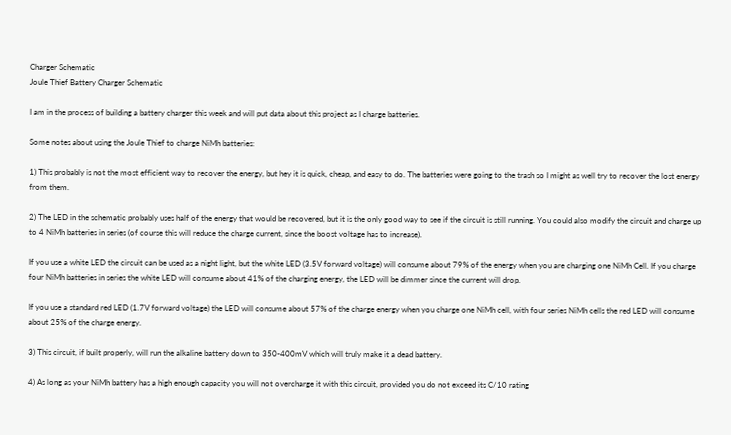Charger Schematic
Joule Thief Battery Charger Schematic

I am in the process of building a battery charger this week and will put data about this project as I charge batteries.

Some notes about using the Joule Thief to charge NiMh batteries:

1) This probably is not the most efficient way to recover the energy, but hey it is quick, cheap, and easy to do. The batteries were going to the trash so I might as well try to recover the lost energy from them.

2) The LED in the schematic probably uses half of the energy that would be recovered, but it is the only good way to see if the circuit is still running. You could also modify the circuit and charge up to 4 NiMh batteries in series (of course this will reduce the charge current, since the boost voltage has to increase).

If you use a white LED the circuit can be used as a night light, but the white LED (3.5V forward voltage) will consume about 79% of the energy when you are charging one NiMh Cell. If you charge four NiMh batteries in series the white LED will consume about 41% of the charging energy, the LED will be dimmer since the current will drop.

If you use a standard red LED (1.7V forward voltage) the LED will consume about 57% of the charge energy when you charge one NiMh cell, with four series NiMh cells the red LED will consume about 25% of the charge energy.

3) This circuit, if built properly, will run the alkaline battery down to 350-400mV which will truly make it a dead battery.

4) As long as your NiMh battery has a high enough capacity you will not overcharge it with this circuit, provided you do not exceed its C/10 rating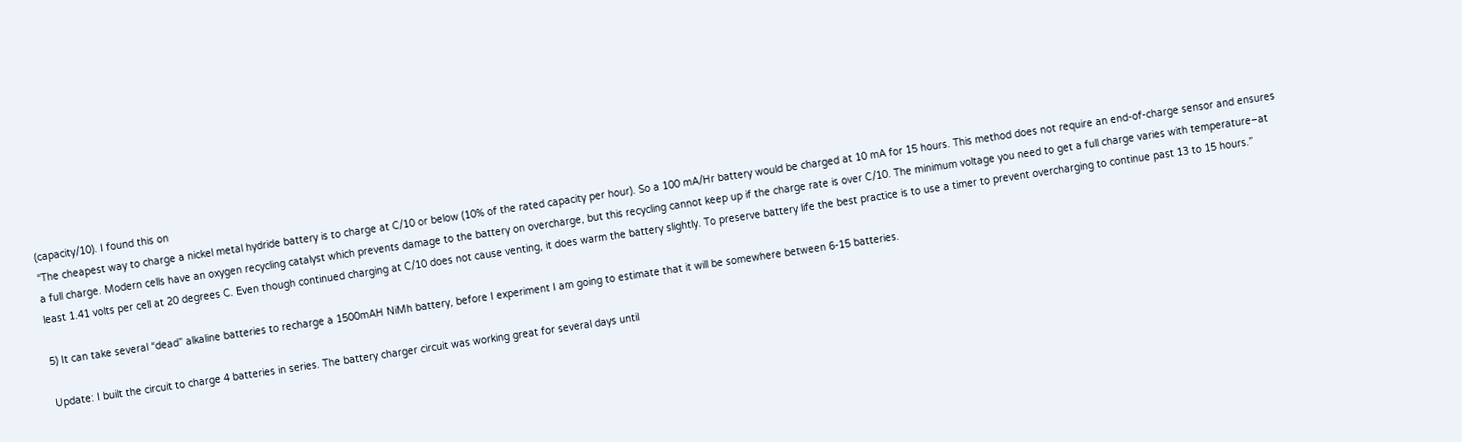(capacity/10). I found this on
“The cheapest way to charge a nickel metal hydride battery is to charge at C/10 or below (10% of the rated capacity per hour). So a 100 mA/Hr battery would be charged at 10 mA for 15 hours. This method does not require an end-of-charge sensor and ensures a full charge. Modern cells have an oxygen recycling catalyst which prevents damage to the battery on overcharge, but this recycling cannot keep up if the charge rate is over C/10. The minimum voltage you need to get a full charge varies with temperature–at least 1.41 volts per cell at 20 degrees C. Even though continued charging at C/10 does not cause venting, it does warm the battery slightly. To preserve battery life the best practice is to use a timer to prevent overcharging to continue past 13 to 15 hours.”

5) It can take several “dead” alkaline batteries to recharge a 1500mAH NiMh battery, before I experiment I am going to estimate that it will be somewhere between 6-15 batteries.

Update: I built the circuit to charge 4 batteries in series. The battery charger circuit was working great for several days until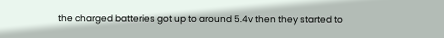the charged batteries got up to around 5.4v then they started to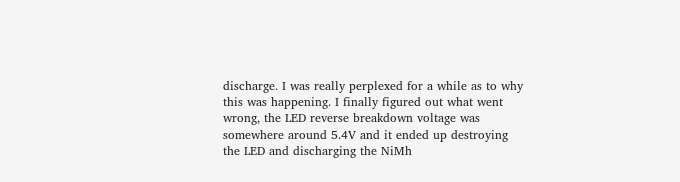discharge. I was really perplexed for a while as to why this was happening. I finally figured out what went wrong, the LED reverse breakdown voltage was somewhere around 5.4V and it ended up destroying the LED and discharging the NiMh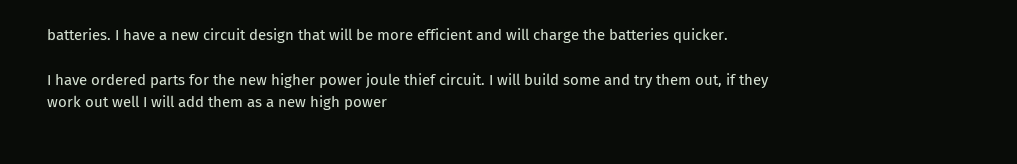batteries. I have a new circuit design that will be more efficient and will charge the batteries quicker.

I have ordered parts for the new higher power joule thief circuit. I will build some and try them out, if they work out well I will add them as a new high power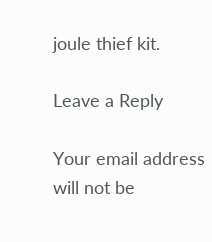joule thief kit.

Leave a Reply

Your email address will not be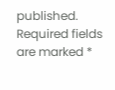published. Required fields are marked *